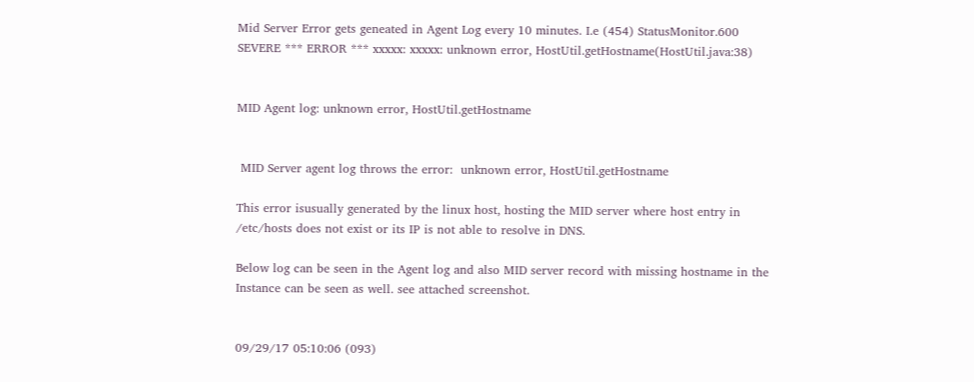Mid Server Error gets geneated in Agent Log every 10 minutes. I.e (454) StatusMonitor.600 SEVERE *** ERROR *** xxxxx: xxxxx: unknown error, HostUtil.getHostname(HostUtil.java:38)


MID Agent log: unknown error, HostUtil.getHostname


 MID Server agent log throws the error:  unknown error, HostUtil.getHostname

This error isusually generated by the linux host, hosting the MID server where host entry in /etc/hosts does not exist or its IP is not able to resolve in DNS.

Below log can be seen in the Agent log and also MID server record with missing hostname in the Instance can be seen as well. see attached screenshot.


09/29/17 05:10:06 (093)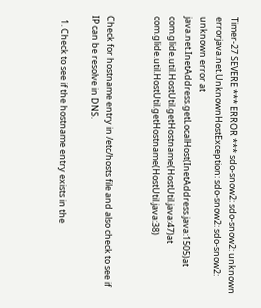Timer-27 SEVERE *** ERROR *** sdo-snow2: sdo-snow2: unknown errorjava.net.UnknownHostException: sdo-snow2: sdo-snow2: unknown error at java.net.InetAddress.getLocalHost(InetAddress.java:1505)at com.glide.util.HostUtil.getHostname(HostUtil.java:47)at com.glide.util.HostUtil.getHostname(HostUtil.java:38)


Check for hostname entry in /etc/hosts file and also check to see if IP can be resolve in DNS.

  1. Check to see if the hostname entry exists in the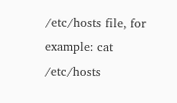/etc/hosts file, for example: cat /etc/hosts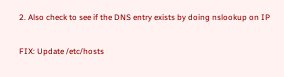2. Also check to see if the DNS entry exists by doing nslookup on IP

FIX: Update /etc/hosts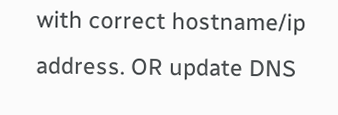with correct hostname/ip address. OR update DNS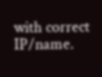with correct IP/name.